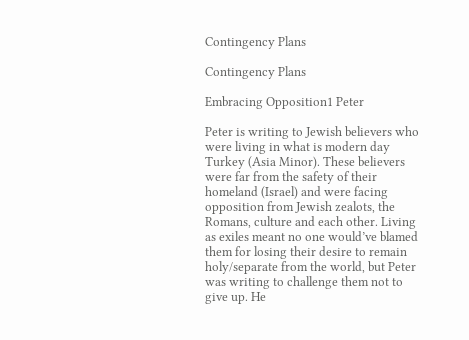Contingency Plans

Contingency Plans

Embracing Opposition1 Peter

Peter is writing to Jewish believers who were living in what is modern day Turkey (Asia Minor). These believers were far from the safety of their homeland (Israel) and were facing opposition from Jewish zealots, the Romans, culture and each other. Living as exiles meant no one would’ve blamed them for losing their desire to remain holy/separate from the world, but Peter was writing to challenge them not to give up. He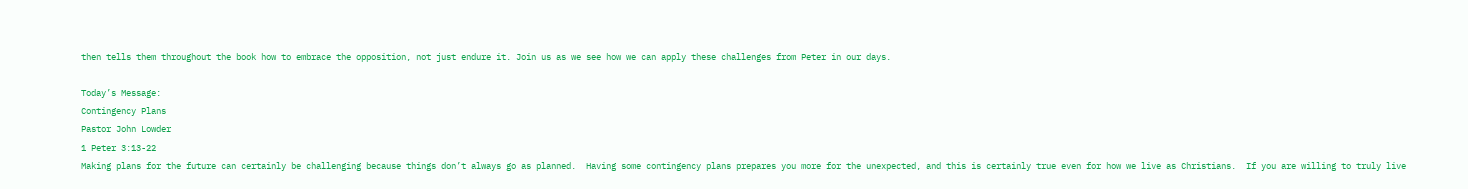then tells them throughout the book how to embrace the opposition, not just endure it. Join us as we see how we can apply these challenges from Peter in our days.

Today’s Message:
Contingency Plans
Pastor John Lowder
1 Peter 3:13-22
Making plans for the future can certainly be challenging because things don’t always go as planned.  Having some contingency plans prepares you more for the unexpected, and this is certainly true even for how we live as Christians.  If you are willing to truly live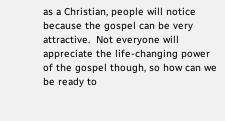as a Christian, people will notice because the gospel can be very attractive.  Not everyone will appreciate the life-changing power of the gospel though, so how can we be ready to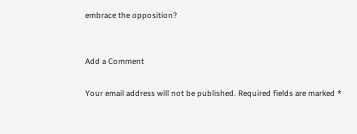embrace the opposition?


Add a Comment

Your email address will not be published. Required fields are marked *